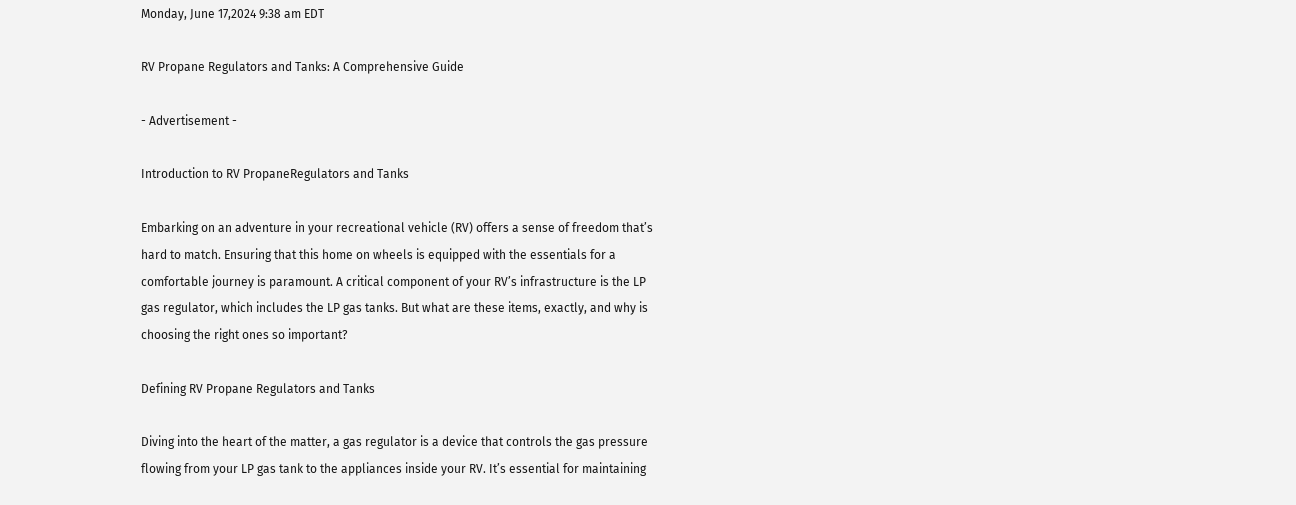Monday, June 17,2024 9:38 am EDT

RV Propane Regulators and Tanks: A Comprehensive Guide

- Advertisement -

Introduction to RV PropaneRegulators and Tanks

Embarking on an adventure in your recreational vehicle (RV) offers a sense of freedom that’s hard to match. Ensuring that this home on wheels is equipped with the essentials for a comfortable journey is paramount. A critical component of your RV’s infrastructure is the LP gas regulator, which includes the LP gas tanks. But what are these items, exactly, and why is choosing the right ones so important?

Defining RV Propane Regulators and Tanks

Diving into the heart of the matter, a gas regulator is a device that controls the gas pressure flowing from your LP gas tank to the appliances inside your RV. It’s essential for maintaining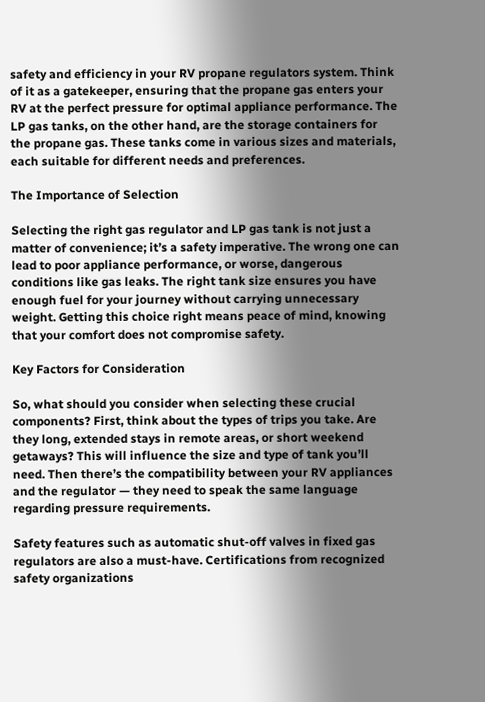safety and efficiency in your RV propane regulators system. Think of it as a gatekeeper, ensuring that the propane gas enters your RV at the perfect pressure for optimal appliance performance. The LP gas tanks, on the other hand, are the storage containers for the propane gas. These tanks come in various sizes and materials, each suitable for different needs and preferences.

The Importance of Selection

Selecting the right gas regulator and LP gas tank is not just a matter of convenience; it’s a safety imperative. The wrong one can lead to poor appliance performance, or worse, dangerous conditions like gas leaks. The right tank size ensures you have enough fuel for your journey without carrying unnecessary weight. Getting this choice right means peace of mind, knowing that your comfort does not compromise safety.

Key Factors for Consideration

So, what should you consider when selecting these crucial components? First, think about the types of trips you take. Are they long, extended stays in remote areas, or short weekend getaways? This will influence the size and type of tank you’ll need. Then there’s the compatibility between your RV appliances and the regulator — they need to speak the same language regarding pressure requirements.

Safety features such as automatic shut-off valves in fixed gas regulators are also a must-have. Certifications from recognized safety organizations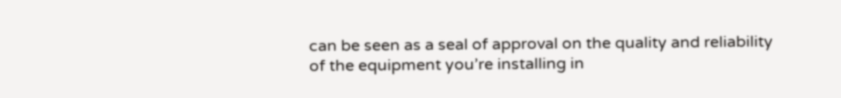can be seen as a seal of approval on the quality and reliability of the equipment you’re installing in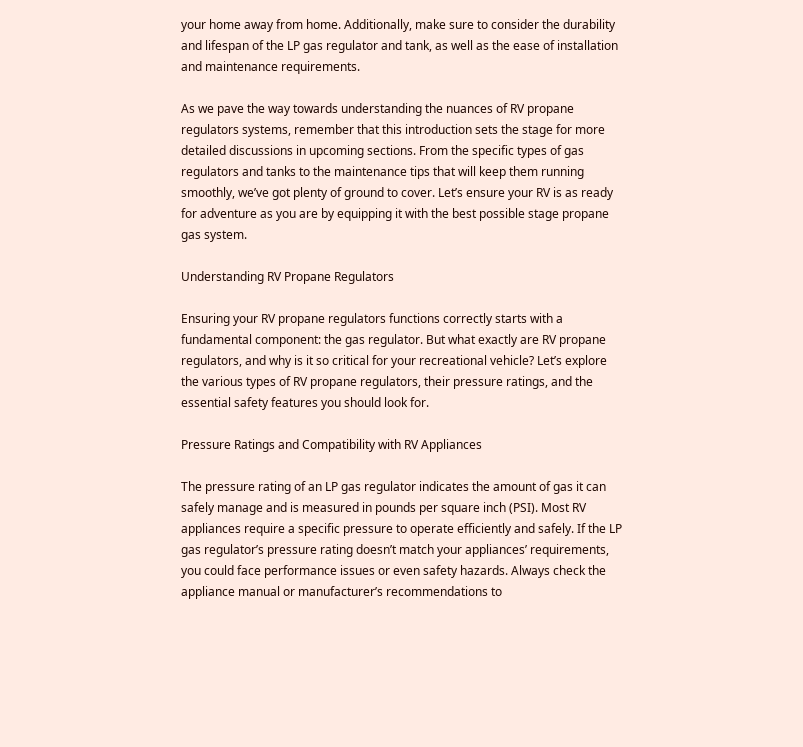your home away from home. Additionally, make sure to consider the durability and lifespan of the LP gas regulator and tank, as well as the ease of installation and maintenance requirements.

As we pave the way towards understanding the nuances of RV propane regulators systems, remember that this introduction sets the stage for more detailed discussions in upcoming sections. From the specific types of gas regulators and tanks to the maintenance tips that will keep them running smoothly, we’ve got plenty of ground to cover. Let’s ensure your RV is as ready for adventure as you are by equipping it with the best possible stage propane gas system.

Understanding RV Propane Regulators

Ensuring your RV propane regulators functions correctly starts with a fundamental component: the gas regulator. But what exactly are RV propane regulators, and why is it so critical for your recreational vehicle? Let’s explore the various types of RV propane regulators, their pressure ratings, and the essential safety features you should look for.

Pressure Ratings and Compatibility with RV Appliances

The pressure rating of an LP gas regulator indicates the amount of gas it can safely manage and is measured in pounds per square inch (PSI). Most RV appliances require a specific pressure to operate efficiently and safely. If the LP gas regulator’s pressure rating doesn’t match your appliances’ requirements, you could face performance issues or even safety hazards. Always check the appliance manual or manufacturer’s recommendations to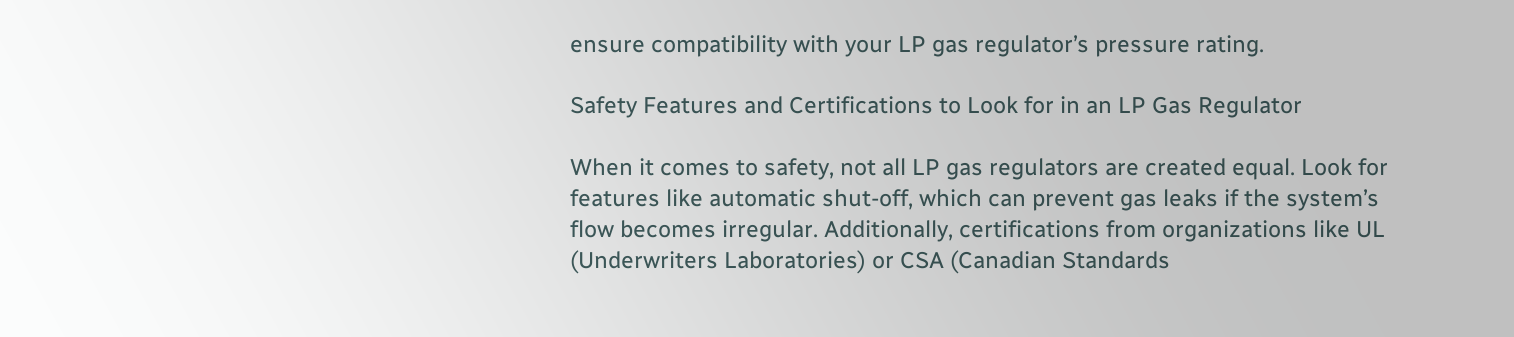ensure compatibility with your LP gas regulator’s pressure rating.

Safety Features and Certifications to Look for in an LP Gas Regulator

When it comes to safety, not all LP gas regulators are created equal. Look for features like automatic shut-off, which can prevent gas leaks if the system’s flow becomes irregular. Additionally, certifications from organizations like UL (Underwriters Laboratories) or CSA (Canadian Standards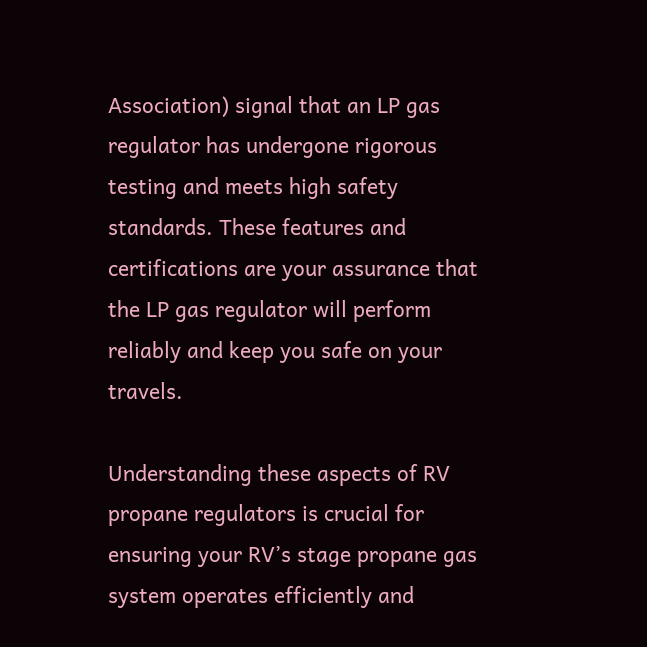Association) signal that an LP gas regulator has undergone rigorous testing and meets high safety standards. These features and certifications are your assurance that the LP gas regulator will perform reliably and keep you safe on your travels.

Understanding these aspects of RV propane regulators is crucial for ensuring your RV’s stage propane gas system operates efficiently and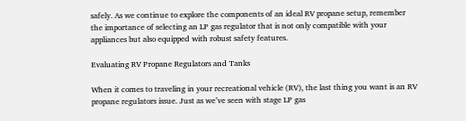safely. As we continue to explore the components of an ideal RV propane setup, remember the importance of selecting an LP gas regulator that is not only compatible with your appliances but also equipped with robust safety features.

Evaluating RV Propane Regulators and Tanks

When it comes to traveling in your recreational vehicle (RV), the last thing you want is an RV propane regulators issue. Just as we’ve seen with stage LP gas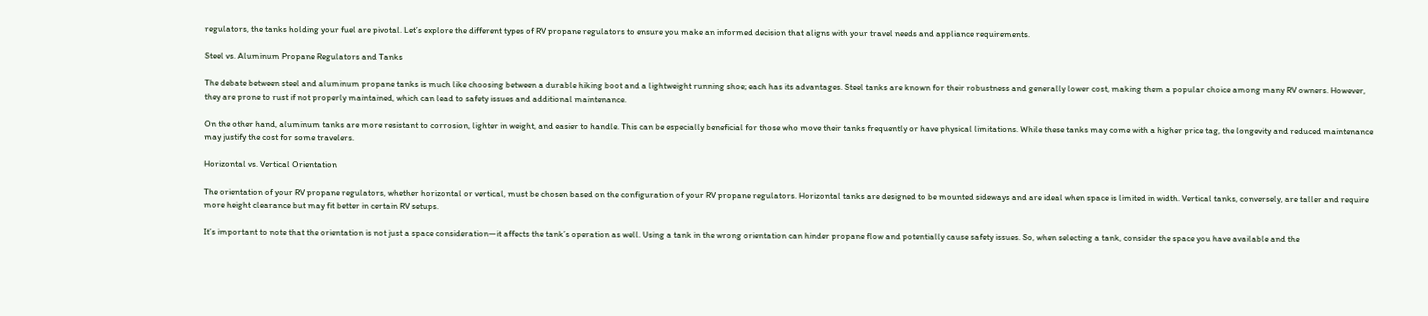regulators, the tanks holding your fuel are pivotal. Let’s explore the different types of RV propane regulators to ensure you make an informed decision that aligns with your travel needs and appliance requirements.

Steel vs. Aluminum Propane Regulators and Tanks

The debate between steel and aluminum propane tanks is much like choosing between a durable hiking boot and a lightweight running shoe; each has its advantages. Steel tanks are known for their robustness and generally lower cost, making them a popular choice among many RV owners. However, they are prone to rust if not properly maintained, which can lead to safety issues and additional maintenance.

On the other hand, aluminum tanks are more resistant to corrosion, lighter in weight, and easier to handle. This can be especially beneficial for those who move their tanks frequently or have physical limitations. While these tanks may come with a higher price tag, the longevity and reduced maintenance may justify the cost for some travelers.

Horizontal vs. Vertical Orientation

The orientation of your RV propane regulators, whether horizontal or vertical, must be chosen based on the configuration of your RV propane regulators. Horizontal tanks are designed to be mounted sideways and are ideal when space is limited in width. Vertical tanks, conversely, are taller and require more height clearance but may fit better in certain RV setups.

It’s important to note that the orientation is not just a space consideration—it affects the tank’s operation as well. Using a tank in the wrong orientation can hinder propane flow and potentially cause safety issues. So, when selecting a tank, consider the space you have available and the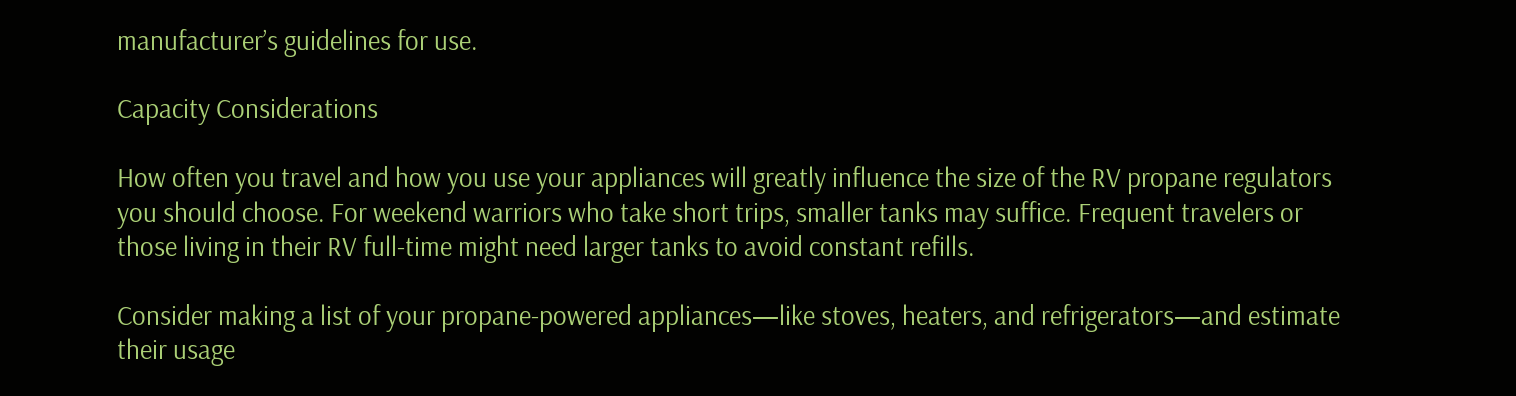manufacturer’s guidelines for use.

Capacity Considerations

How often you travel and how you use your appliances will greatly influence the size of the RV propane regulators you should choose. For weekend warriors who take short trips, smaller tanks may suffice. Frequent travelers or those living in their RV full-time might need larger tanks to avoid constant refills.

Consider making a list of your propane-powered appliances—like stoves, heaters, and refrigerators—and estimate their usage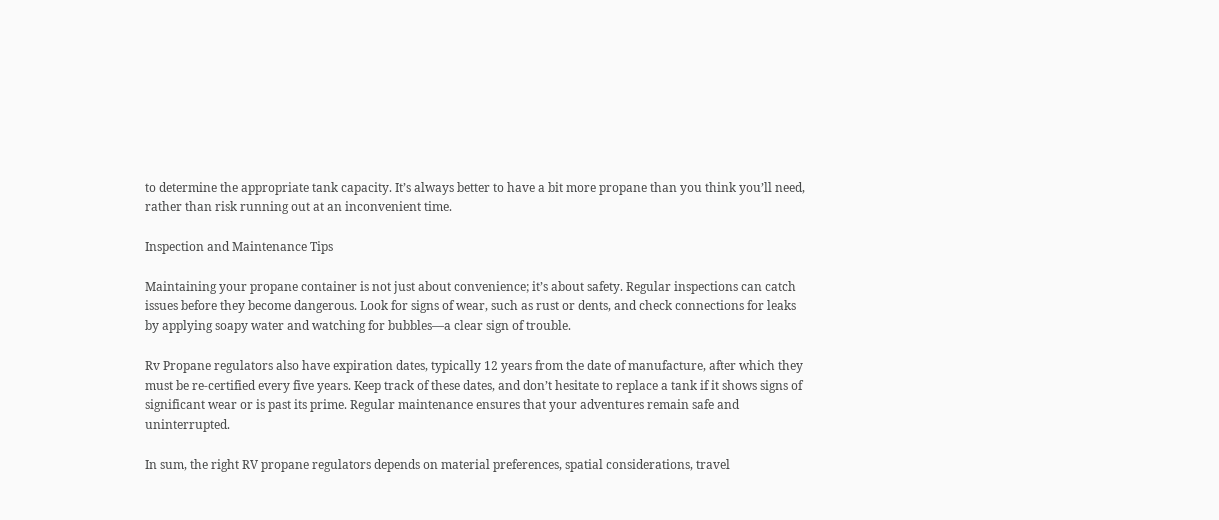to determine the appropriate tank capacity. It’s always better to have a bit more propane than you think you’ll need, rather than risk running out at an inconvenient time.

Inspection and Maintenance Tips

Maintaining your propane container is not just about convenience; it’s about safety. Regular inspections can catch issues before they become dangerous. Look for signs of wear, such as rust or dents, and check connections for leaks by applying soapy water and watching for bubbles—a clear sign of trouble.

Rv Propane regulators also have expiration dates, typically 12 years from the date of manufacture, after which they must be re-certified every five years. Keep track of these dates, and don’t hesitate to replace a tank if it shows signs of significant wear or is past its prime. Regular maintenance ensures that your adventures remain safe and uninterrupted.

In sum, the right RV propane regulators depends on material preferences, spatial considerations, travel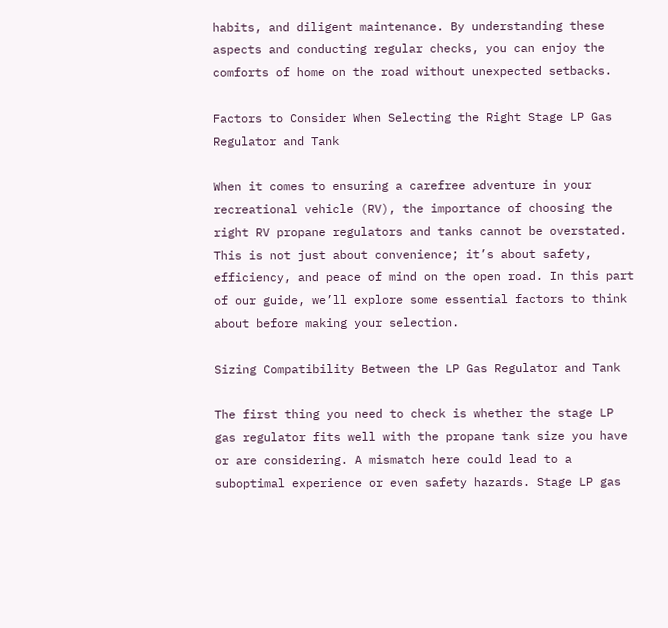habits, and diligent maintenance. By understanding these aspects and conducting regular checks, you can enjoy the comforts of home on the road without unexpected setbacks.

Factors to Consider When Selecting the Right Stage LP Gas Regulator and Tank

When it comes to ensuring a carefree adventure in your recreational vehicle (RV), the importance of choosing the right RV propane regulators and tanks cannot be overstated. This is not just about convenience; it’s about safety, efficiency, and peace of mind on the open road. In this part of our guide, we’ll explore some essential factors to think about before making your selection.

Sizing Compatibility Between the LP Gas Regulator and Tank

The first thing you need to check is whether the stage LP gas regulator fits well with the propane tank size you have or are considering. A mismatch here could lead to a suboptimal experience or even safety hazards. Stage LP gas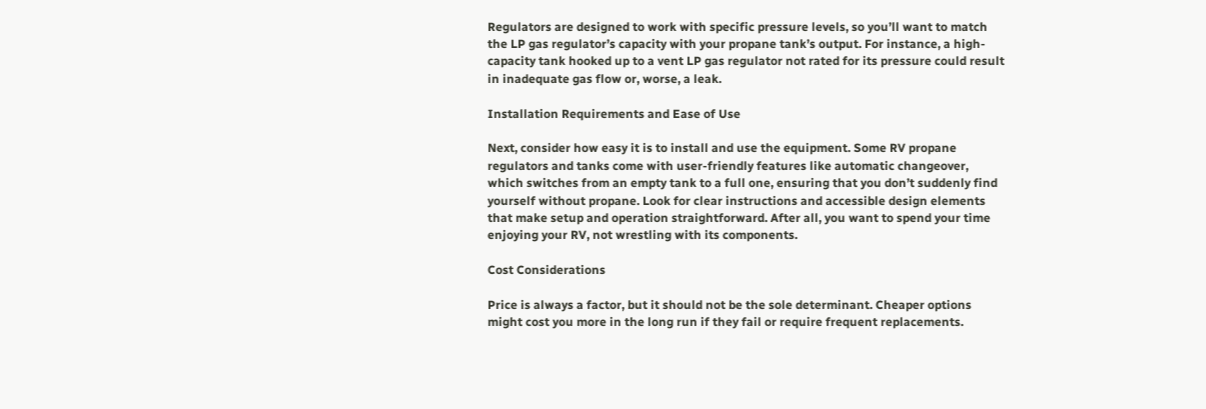Regulators are designed to work with specific pressure levels, so you’ll want to match the LP gas regulator’s capacity with your propane tank’s output. For instance, a high-capacity tank hooked up to a vent LP gas regulator not rated for its pressure could result in inadequate gas flow or, worse, a leak.

Installation Requirements and Ease of Use

Next, consider how easy it is to install and use the equipment. Some RV propane regulators and tanks come with user-friendly features like automatic changeover, which switches from an empty tank to a full one, ensuring that you don’t suddenly find yourself without propane. Look for clear instructions and accessible design elements that make setup and operation straightforward. After all, you want to spend your time enjoying your RV, not wrestling with its components.

Cost Considerations

Price is always a factor, but it should not be the sole determinant. Cheaper options might cost you more in the long run if they fail or require frequent replacements.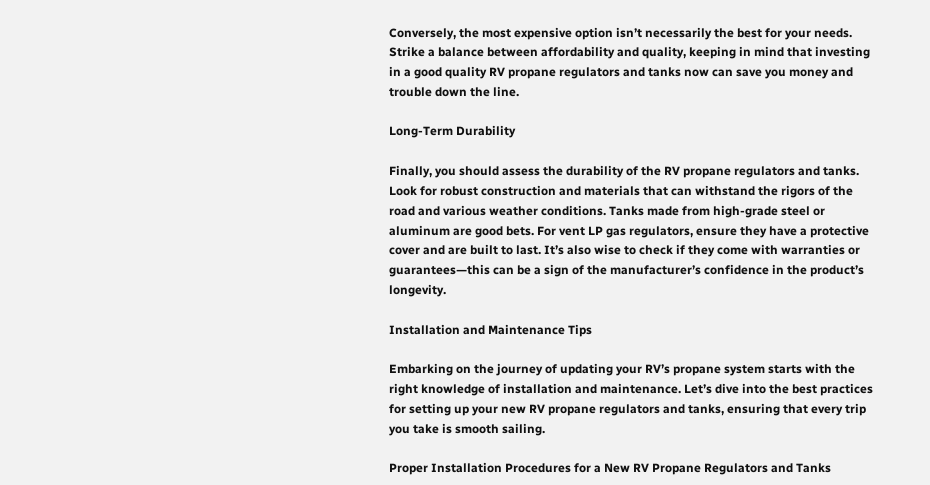Conversely, the most expensive option isn’t necessarily the best for your needs. Strike a balance between affordability and quality, keeping in mind that investing in a good quality RV propane regulators and tanks now can save you money and trouble down the line.

Long-Term Durability

Finally, you should assess the durability of the RV propane regulators and tanks. Look for robust construction and materials that can withstand the rigors of the road and various weather conditions. Tanks made from high-grade steel or aluminum are good bets. For vent LP gas regulators, ensure they have a protective cover and are built to last. It’s also wise to check if they come with warranties or guarantees—this can be a sign of the manufacturer’s confidence in the product’s longevity.

Installation and Maintenance Tips

Embarking on the journey of updating your RV’s propane system starts with the right knowledge of installation and maintenance. Let’s dive into the best practices for setting up your new RV propane regulators and tanks, ensuring that every trip you take is smooth sailing.

Proper Installation Procedures for a New RV Propane Regulators and Tanks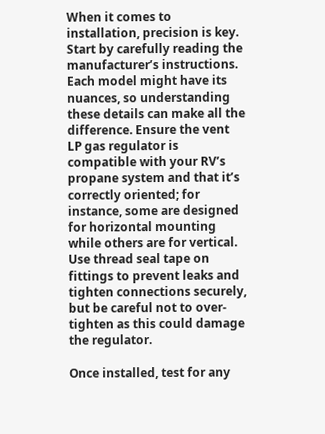When it comes to installation, precision is key. Start by carefully reading the manufacturer’s instructions. Each model might have its nuances, so understanding these details can make all the difference. Ensure the vent LP gas regulator is compatible with your RV’s propane system and that it’s correctly oriented; for instance, some are designed for horizontal mounting while others are for vertical. Use thread seal tape on fittings to prevent leaks and tighten connections securely, but be careful not to over-tighten as this could damage the regulator.

Once installed, test for any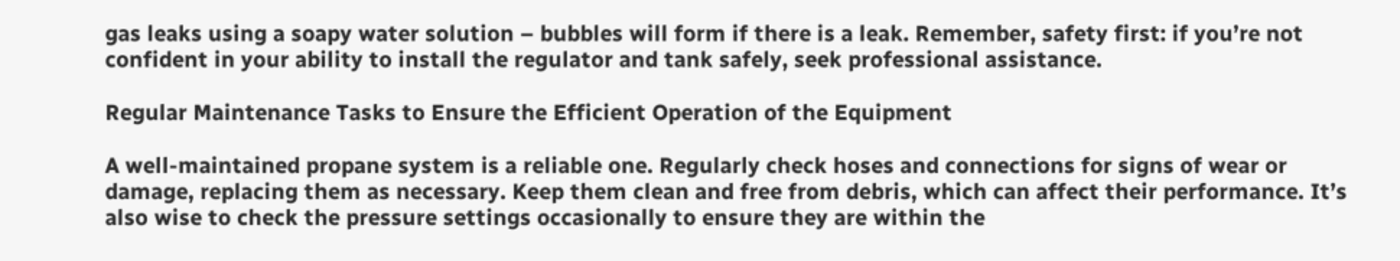gas leaks using a soapy water solution – bubbles will form if there is a leak. Remember, safety first: if you’re not confident in your ability to install the regulator and tank safely, seek professional assistance.

Regular Maintenance Tasks to Ensure the Efficient Operation of the Equipment

A well-maintained propane system is a reliable one. Regularly check hoses and connections for signs of wear or damage, replacing them as necessary. Keep them clean and free from debris, which can affect their performance. It’s also wise to check the pressure settings occasionally to ensure they are within the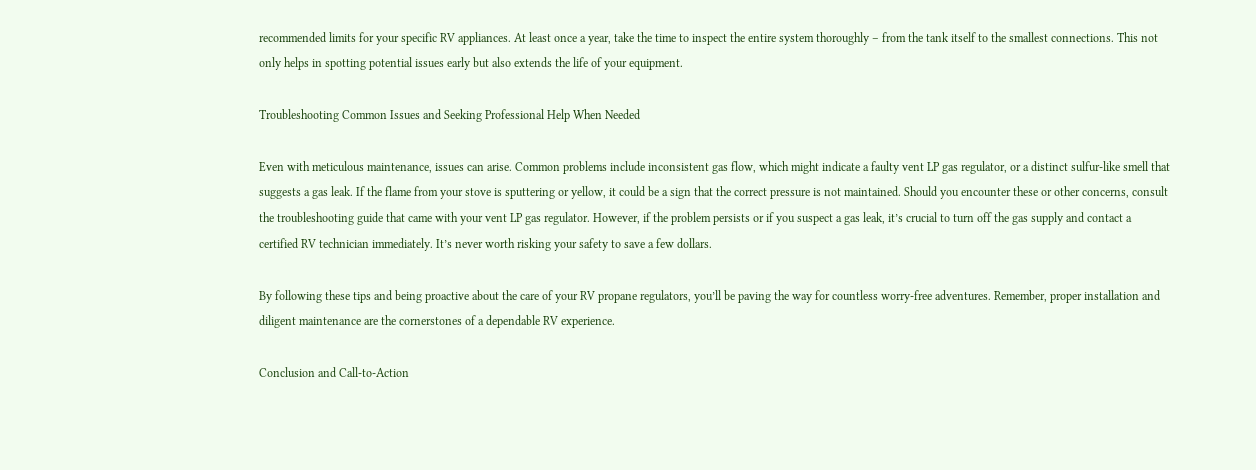recommended limits for your specific RV appliances. At least once a year, take the time to inspect the entire system thoroughly – from the tank itself to the smallest connections. This not only helps in spotting potential issues early but also extends the life of your equipment.

Troubleshooting Common Issues and Seeking Professional Help When Needed

Even with meticulous maintenance, issues can arise. Common problems include inconsistent gas flow, which might indicate a faulty vent LP gas regulator, or a distinct sulfur-like smell that suggests a gas leak. If the flame from your stove is sputtering or yellow, it could be a sign that the correct pressure is not maintained. Should you encounter these or other concerns, consult the troubleshooting guide that came with your vent LP gas regulator. However, if the problem persists or if you suspect a gas leak, it’s crucial to turn off the gas supply and contact a certified RV technician immediately. It’s never worth risking your safety to save a few dollars.

By following these tips and being proactive about the care of your RV propane regulators, you’ll be paving the way for countless worry-free adventures. Remember, proper installation and diligent maintenance are the cornerstones of a dependable RV experience.

Conclusion and Call-to-Action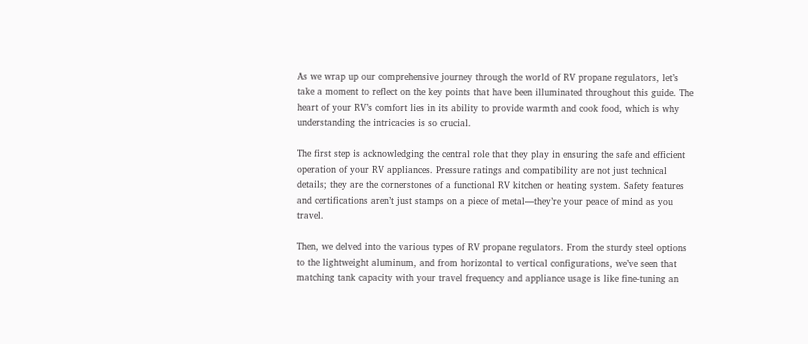As we wrap up our comprehensive journey through the world of RV propane regulators, let’s take a moment to reflect on the key points that have been illuminated throughout this guide. The heart of your RV’s comfort lies in its ability to provide warmth and cook food, which is why understanding the intricacies is so crucial.

The first step is acknowledging the central role that they play in ensuring the safe and efficient operation of your RV appliances. Pressure ratings and compatibility are not just technical details; they are the cornerstones of a functional RV kitchen or heating system. Safety features and certifications aren’t just stamps on a piece of metal—they’re your peace of mind as you travel.

Then, we delved into the various types of RV propane regulators. From the sturdy steel options to the lightweight aluminum, and from horizontal to vertical configurations, we’ve seen that matching tank capacity with your travel frequency and appliance usage is like fine-tuning an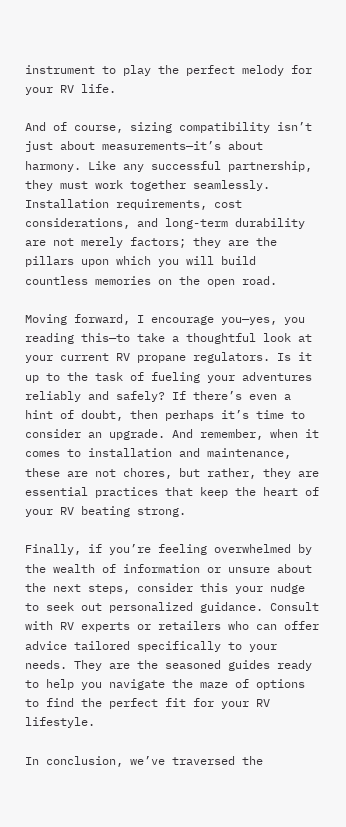instrument to play the perfect melody for your RV life.

And of course, sizing compatibility isn’t just about measurements—it’s about harmony. Like any successful partnership, they must work together seamlessly. Installation requirements, cost considerations, and long-term durability are not merely factors; they are the pillars upon which you will build countless memories on the open road.

Moving forward, I encourage you—yes, you reading this—to take a thoughtful look at your current RV propane regulators. Is it up to the task of fueling your adventures reliably and safely? If there’s even a hint of doubt, then perhaps it’s time to consider an upgrade. And remember, when it comes to installation and maintenance, these are not chores, but rather, they are essential practices that keep the heart of your RV beating strong.

Finally, if you’re feeling overwhelmed by the wealth of information or unsure about the next steps, consider this your nudge to seek out personalized guidance. Consult with RV experts or retailers who can offer advice tailored specifically to your needs. They are the seasoned guides ready to help you navigate the maze of options to find the perfect fit for your RV lifestyle.

In conclusion, we’ve traversed the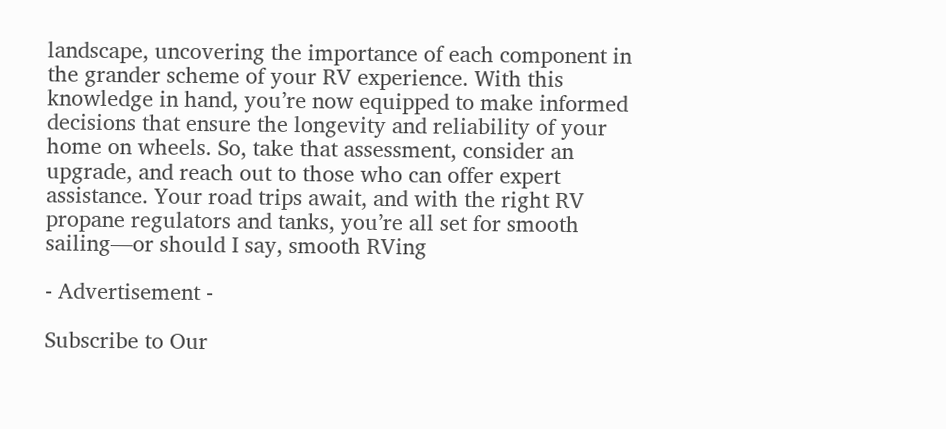landscape, uncovering the importance of each component in the grander scheme of your RV experience. With this knowledge in hand, you’re now equipped to make informed decisions that ensure the longevity and reliability of your home on wheels. So, take that assessment, consider an upgrade, and reach out to those who can offer expert assistance. Your road trips await, and with the right RV propane regulators and tanks, you’re all set for smooth sailing—or should I say, smooth RVing

- Advertisement -

Subscribe to Our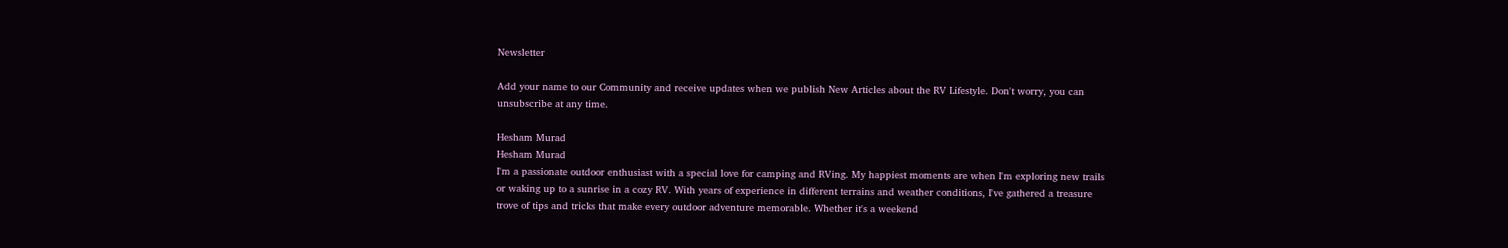Newsletter

Add your name to our Community and receive updates when we publish New Articles about the RV Lifestyle. Don't worry, you can unsubscribe at any time.

Hesham Murad
Hesham Murad
I'm a passionate outdoor enthusiast with a special love for camping and RVing. My happiest moments are when I'm exploring new trails or waking up to a sunrise in a cozy RV. With years of experience in different terrains and weather conditions, I've gathered a treasure trove of tips and tricks that make every outdoor adventure memorable. Whether it's a weekend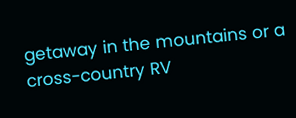getaway in the mountains or a cross-country RV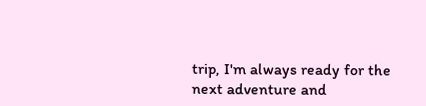trip, I'm always ready for the next adventure and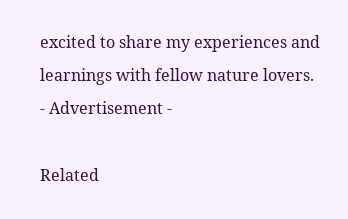excited to share my experiences and learnings with fellow nature lovers.
- Advertisement -

Related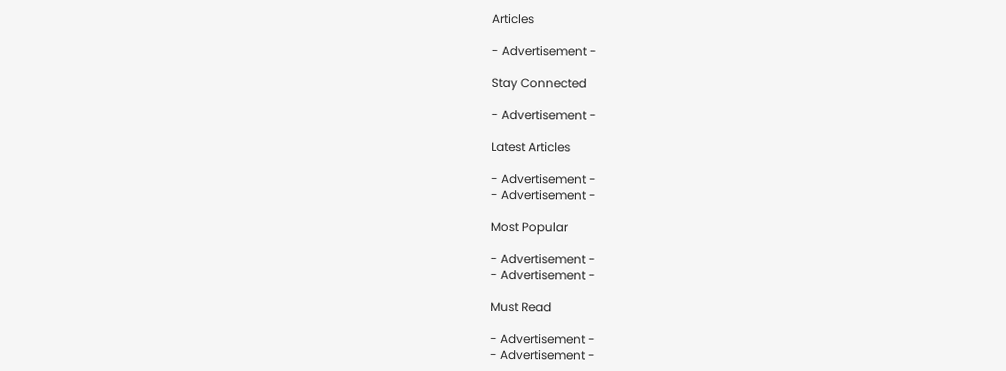Articles

- Advertisement -

Stay Connected

- Advertisement -

Latest Articles

- Advertisement -
- Advertisement -

Most Popular

- Advertisement -
- Advertisement -

Must Read

- Advertisement -
- Advertisement -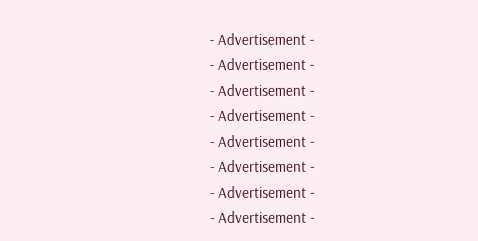- Advertisement -
- Advertisement -
- Advertisement -
- Advertisement -
- Advertisement -
- Advertisement -
- Advertisement -
- Advertisement -